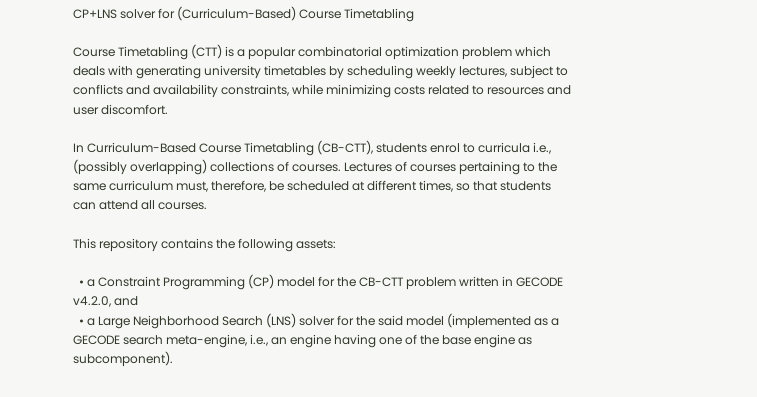CP+LNS solver for (Curriculum-Based) Course Timetabling

Course Timetabling (CTT) is a popular combinatorial optimization problem which deals with generating university timetables by scheduling weekly lectures, subject to conflicts and availability constraints, while minimizing costs related to resources and user discomfort.

In Curriculum-Based Course Timetabling (CB-CTT), students enrol to curricula i.e., (possibly overlapping) collections of courses. Lectures of courses pertaining to the same curriculum must, therefore, be scheduled at different times, so that students can attend all courses.

This repository contains the following assets:

  • a Constraint Programming (CP) model for the CB-CTT problem written in GECODE v4.2.0, and
  • a Large Neighborhood Search (LNS) solver for the said model (implemented as a GECODE search meta-engine, i.e., an engine having one of the base engine as subcomponent).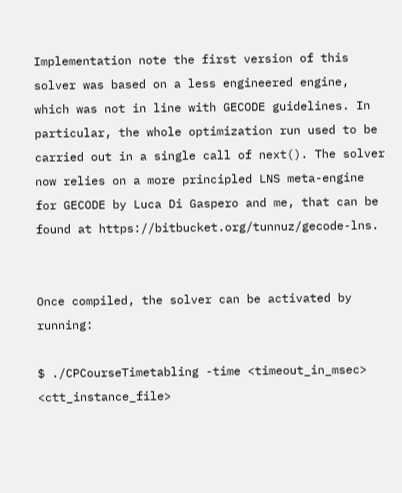Implementation note the first version of this solver was based on a less engineered engine, which was not in line with GECODE guidelines. In particular, the whole optimization run used to be carried out in a single call of next(). The solver now relies on a more principled LNS meta-engine for GECODE by Luca Di Gaspero and me, that can be found at https://bitbucket.org/tunnuz/gecode-lns.


Once compiled, the solver can be activated by running:

$ ./CPCourseTimetabling -time <timeout_in_msec> <ctt_instance_file>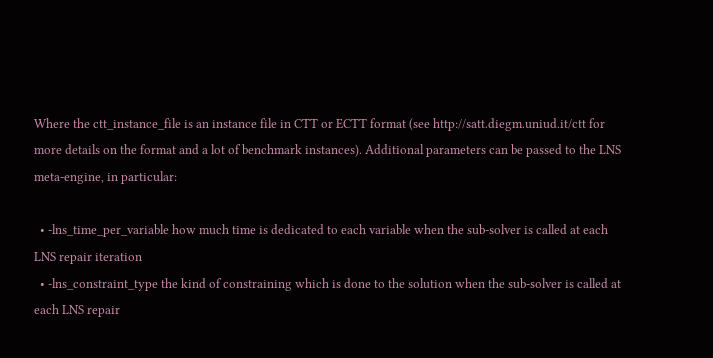Where the ctt_instance_file is an instance file in CTT or ECTT format (see http://satt.diegm.uniud.it/ctt for more details on the format and a lot of benchmark instances). Additional parameters can be passed to the LNS meta-engine, in particular:

  • -lns_time_per_variable how much time is dedicated to each variable when the sub-solver is called at each LNS repair iteration
  • -lns_constraint_type the kind of constraining which is done to the solution when the sub-solver is called at each LNS repair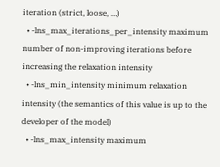iteration (strict, loose, …)
  • -lns_max_iterations_per_intensity maximum number of non-improving iterations before increasing the relaxation intensity
  • -lns_min_intensity minimum relaxation intensity (the semantics of this value is up to the developer of the model)
  • -lns_max_intensity maximum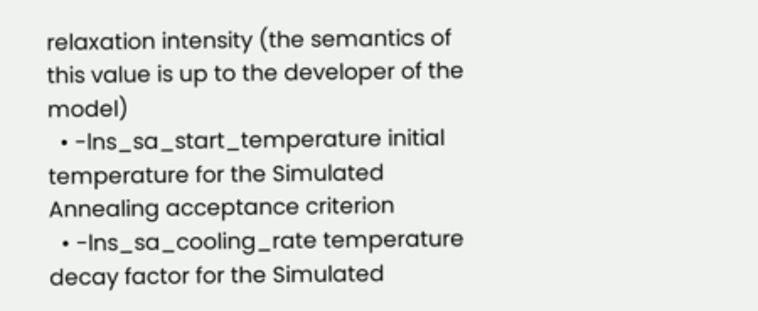relaxation intensity (the semantics of this value is up to the developer of the model)
  • -lns_sa_start_temperature initial temperature for the Simulated Annealing acceptance criterion
  • -lns_sa_cooling_rate temperature decay factor for the Simulated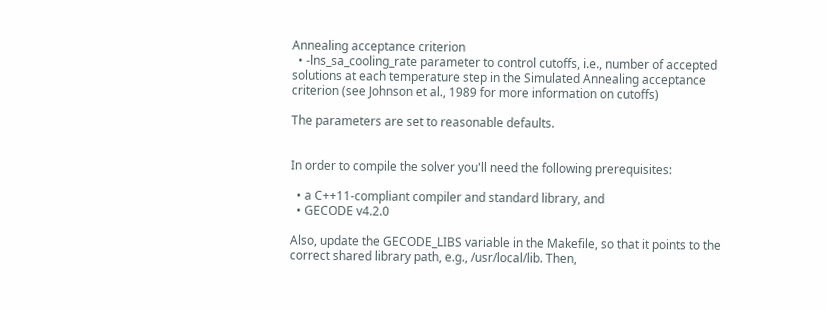Annealing acceptance criterion
  • -lns_sa_cooling_rate parameter to control cutoffs, i.e., number of accepted solutions at each temperature step in the Simulated Annealing acceptance criterion (see Johnson et al., 1989 for more information on cutoffs)

The parameters are set to reasonable defaults.


In order to compile the solver you'll need the following prerequisites:

  • a C++11-compliant compiler and standard library, and
  • GECODE v4.2.0

Also, update the GECODE_LIBS variable in the Makefile, so that it points to the correct shared library path, e.g., /usr/local/lib. Then,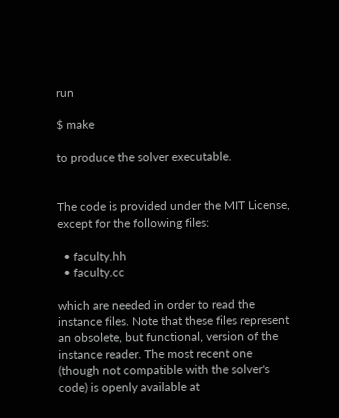run

$ make

to produce the solver executable.


The code is provided under the MIT License, except for the following files:

  • faculty.hh
  • faculty.cc

which are needed in order to read the instance files. Note that these files represent an obsolete, but functional, version of the instance reader. The most recent one (though not compatible with the solver's code) is openly available at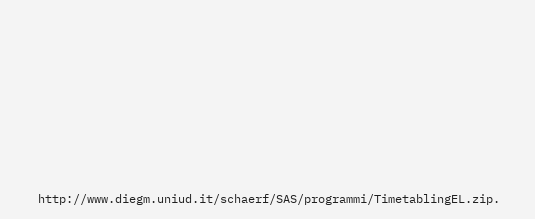http://www.diegm.uniud.it/schaerf/SAS/programmi/TimetablingEL.zip.